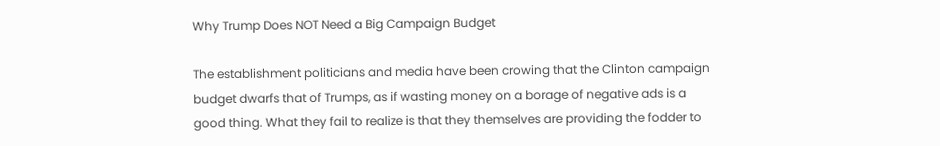Why Trump Does NOT Need a Big Campaign Budget

The establishment politicians and media have been crowing that the Clinton campaign budget dwarfs that of Trumps, as if wasting money on a borage of negative ads is a good thing. What they fail to realize is that they themselves are providing the fodder to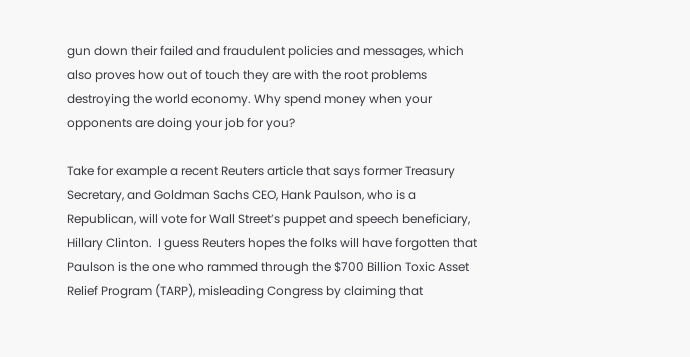gun down their failed and fraudulent policies and messages, which also proves how out of touch they are with the root problems destroying the world economy. Why spend money when your opponents are doing your job for you?

Take for example a recent Reuters article that says former Treasury Secretary, and Goldman Sachs CEO, Hank Paulson, who is a Republican, will vote for Wall Street’s puppet and speech beneficiary, Hillary Clinton.  I guess Reuters hopes the folks will have forgotten that Paulson is the one who rammed through the $700 Billion Toxic Asset Relief Program (TARP), misleading Congress by claiming that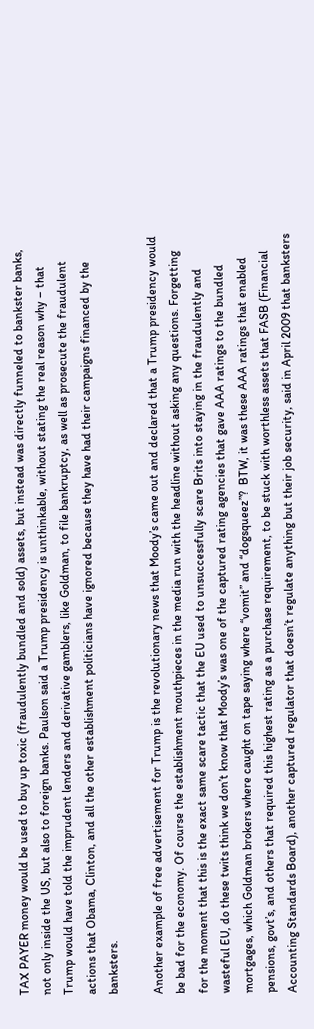TAX PAYER money would be used to buy up toxic (fraudulently bundled and sold) assets, but instead was directly funneled to bankster banks, not only inside the US, but also to foreign banks. Paulson said a Trump presidency is unthinkable, without stating the real reason why – that Trump would have told the imprudent lenders and derivative gamblers, like Goldman, to file bankruptcy, as well as prosecute the fraudulent actions that Obama, Clinton, and all the other establishment politicians have ignored because they have had their campaigns financed by the banksters.

Another example of free advertisement for Trump is the revolutionary news that Moody’s came out and declared that a Trump presidency would be bad for the economy. Of course the establishment mouthpieces in the media run with the headline without asking any questions. Forgetting for the moment that this is the exact same scare tactic that the EU used to unsuccessfully scare Brits into staying in the fraudulently and wasteful EU, do these twits think we don’t know that Moody’s was one of the captured rating agencies that gave AAA ratings to the bundled mortgages, which Goldman brokers where caught on tape saying where “vomit” and “dogsqueez”?  BTW, it was these AAA ratings that enabled pensions, govt’s, and others that required this highest rating as a purchase requirement, to be stuck with worthless assets that FASB (Financial Accounting Standards Board), another captured regulator that doesn’t regulate anything but their job security, said in April 2009 that banksters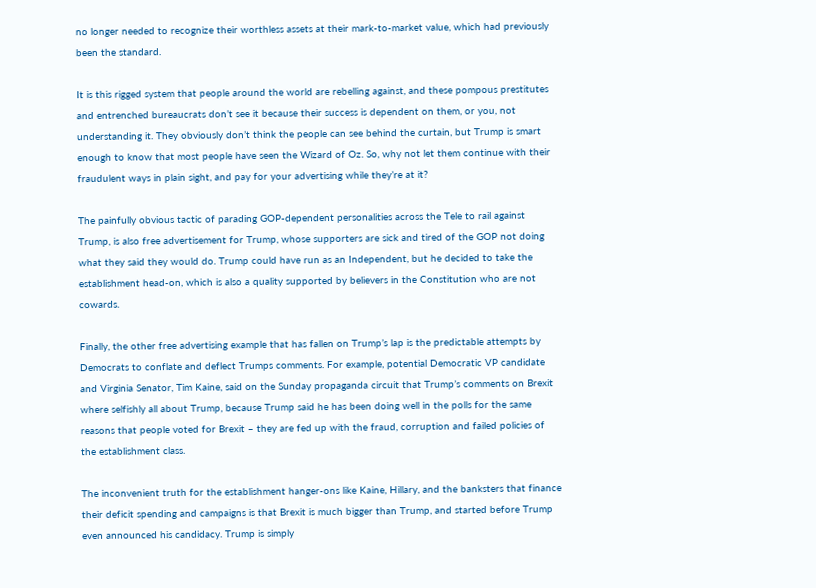no longer needed to recognize their worthless assets at their mark-to-market value, which had previously been the standard.

It is this rigged system that people around the world are rebelling against, and these pompous prestitutes and entrenched bureaucrats don’t see it because their success is dependent on them, or you, not understanding it. They obviously don’t think the people can see behind the curtain, but Trump is smart enough to know that most people have seen the Wizard of Oz. So, why not let them continue with their fraudulent ways in plain sight, and pay for your advertising while they’re at it?

The painfully obvious tactic of parading GOP-dependent personalities across the Tele to rail against Trump, is also free advertisement for Trump, whose supporters are sick and tired of the GOP not doing what they said they would do. Trump could have run as an Independent, but he decided to take the establishment head-on, which is also a quality supported by believers in the Constitution who are not cowards.

Finally, the other free advertising example that has fallen on Trump’s lap is the predictable attempts by Democrats to conflate and deflect Trumps comments. For example, potential Democratic VP candidate and Virginia Senator, Tim Kaine, said on the Sunday propaganda circuit that Trump’s comments on Brexit where selfishly all about Trump, because Trump said he has been doing well in the polls for the same reasons that people voted for Brexit – they are fed up with the fraud, corruption and failed policies of the establishment class.

The inconvenient truth for the establishment hanger-ons like Kaine, Hillary, and the banksters that finance their deficit spending and campaigns is that Brexit is much bigger than Trump, and started before Trump even announced his candidacy. Trump is simply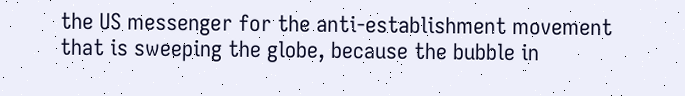the US messenger for the anti-establishment movement that is sweeping the globe, because the bubble in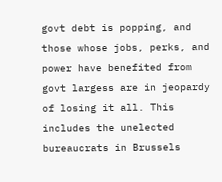govt debt is popping, and those whose jobs, perks, and power have benefited from govt largess are in jeopardy of losing it all. This includes the unelected bureaucrats in Brussels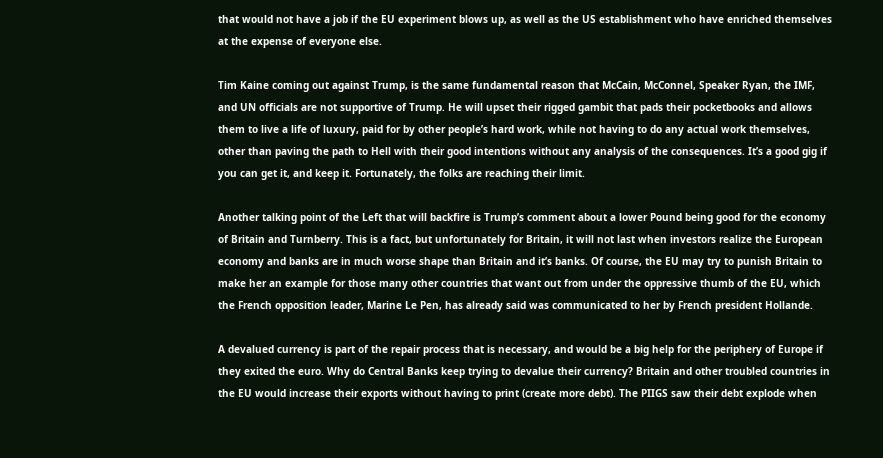that would not have a job if the EU experiment blows up, as well as the US establishment who have enriched themselves at the expense of everyone else.

Tim Kaine coming out against Trump, is the same fundamental reason that McCain, McConnel, Speaker Ryan, the IMF, and UN officials are not supportive of Trump. He will upset their rigged gambit that pads their pocketbooks and allows them to live a life of luxury, paid for by other people’s hard work, while not having to do any actual work themselves, other than paving the path to Hell with their good intentions without any analysis of the consequences. It’s a good gig if you can get it, and keep it. Fortunately, the folks are reaching their limit.

Another talking point of the Left that will backfire is Trump’s comment about a lower Pound being good for the economy of Britain and Turnberry. This is a fact, but unfortunately for Britain, it will not last when investors realize the European economy and banks are in much worse shape than Britain and it’s banks. Of course, the EU may try to punish Britain to make her an example for those many other countries that want out from under the oppressive thumb of the EU, which the French opposition leader, Marine Le Pen, has already said was communicated to her by French president Hollande.

A devalued currency is part of the repair process that is necessary, and would be a big help for the periphery of Europe if they exited the euro. Why do Central Banks keep trying to devalue their currency? Britain and other troubled countries in the EU would increase their exports without having to print (create more debt). The PIIGS saw their debt explode when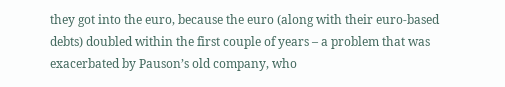they got into the euro, because the euro (along with their euro-based debts) doubled within the first couple of years – a problem that was exacerbated by Pauson’s old company, who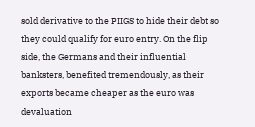sold derivative to the PIIGS to hide their debt so they could qualify for euro entry. On the flip side, the Germans and their influential banksters, benefited tremendously, as their exports became cheaper as the euro was devaluation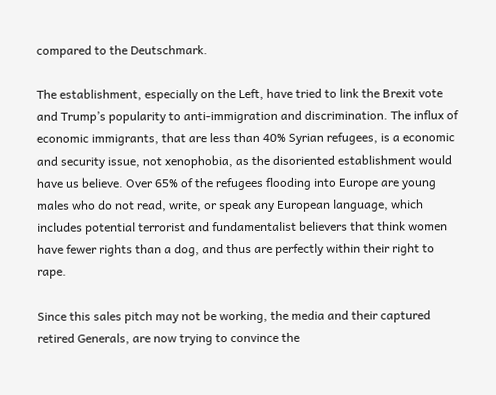compared to the Deutschmark.

The establishment, especially on the Left, have tried to link the Brexit vote and Trump’s popularity to anti-immigration and discrimination. The influx of economic immigrants, that are less than 40% Syrian refugees, is a economic and security issue, not xenophobia, as the disoriented establishment would have us believe. Over 65% of the refugees flooding into Europe are young males who do not read, write, or speak any European language, which includes potential terrorist and fundamentalist believers that think women have fewer rights than a dog, and thus are perfectly within their right to rape.

Since this sales pitch may not be working, the media and their captured retired Generals, are now trying to convince the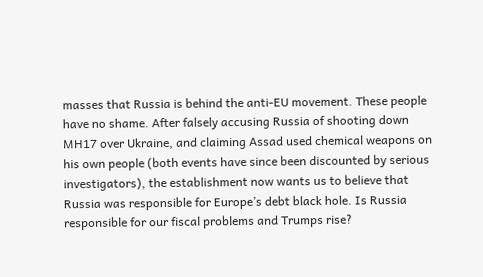masses that Russia is behind the anti-EU movement. These people have no shame. After falsely accusing Russia of shooting down MH17 over Ukraine, and claiming Assad used chemical weapons on his own people (both events have since been discounted by serious investigators), the establishment now wants us to believe that Russia was responsible for Europe’s debt black hole. Is Russia responsible for our fiscal problems and Trumps rise?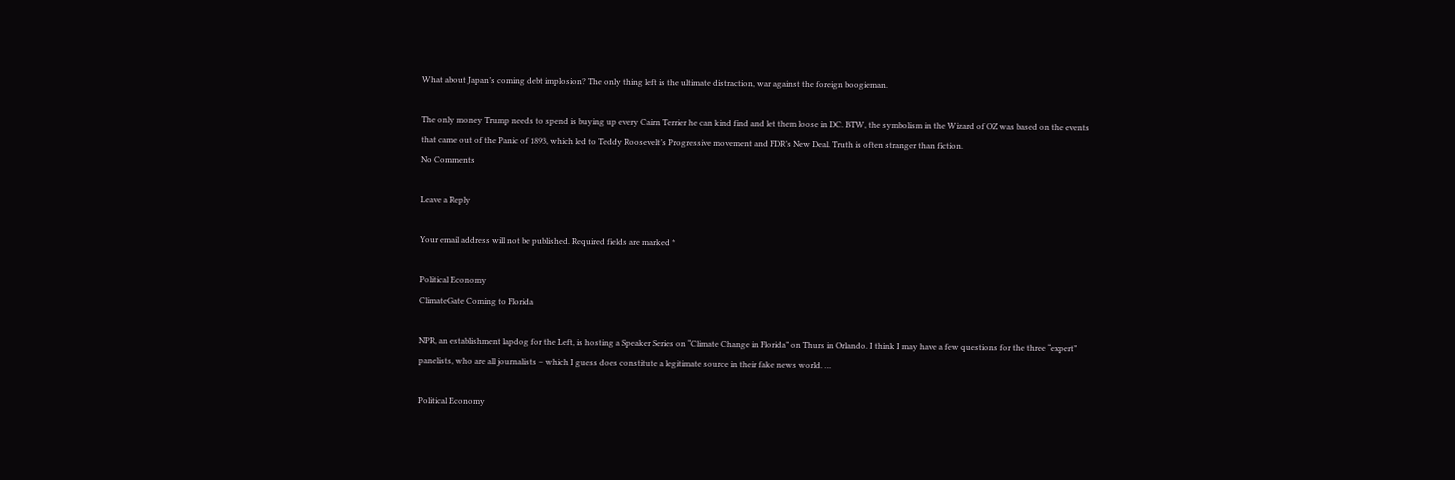What about Japan’s coming debt implosion? The only thing left is the ultimate distraction, war against the foreign boogieman.

The only money Trump needs to spend is buying up every Cairn Terrier he can kind find and let them loose in DC. BTW, the symbolism in the Wizard of OZ was based on the events that came out of the Panic of 1893, which led to Teddy Roosevelt’s Progressive movement and FDR’s New Deal. Truth is often stranger than fiction.
No Comments

Leave a Reply

Your email address will not be published. Required fields are marked *

Political Economy
ClimateGate Coming to Florida

NPR, an establishment lapdog for the Left, is hosting a Speaker Series on “Climate Change in Florida” on Thurs in Orlando. I think I may have a few questions for the three “expert” panelists, who are all journalists – which I guess does constitute a legitimate source in their fake news world. …

Political Economy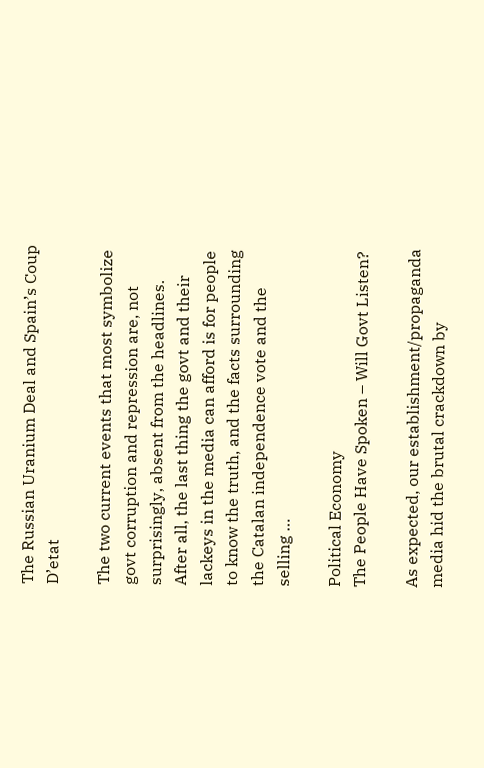The Russian Uranium Deal and Spain’s Coup D’etat

The two current events that most symbolize govt corruption and repression are, not surprisingly, absent from the headlines. After all, the last thing the govt and their lackeys in the media can afford is for people to know the truth, and the facts surrounding the Catalan independence vote and the selling …

Political Economy
The People Have Spoken – Will Govt Listen?

As expected, our establishment/propaganda media hid the brutal crackdown by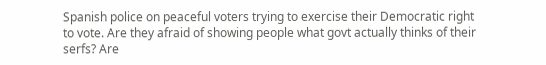Spanish police on peaceful voters trying to exercise their Democratic right to vote. Are they afraid of showing people what govt actually thinks of their serfs? Are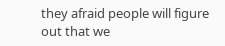they afraid people will figure out that we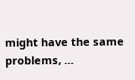might have the same problems, …